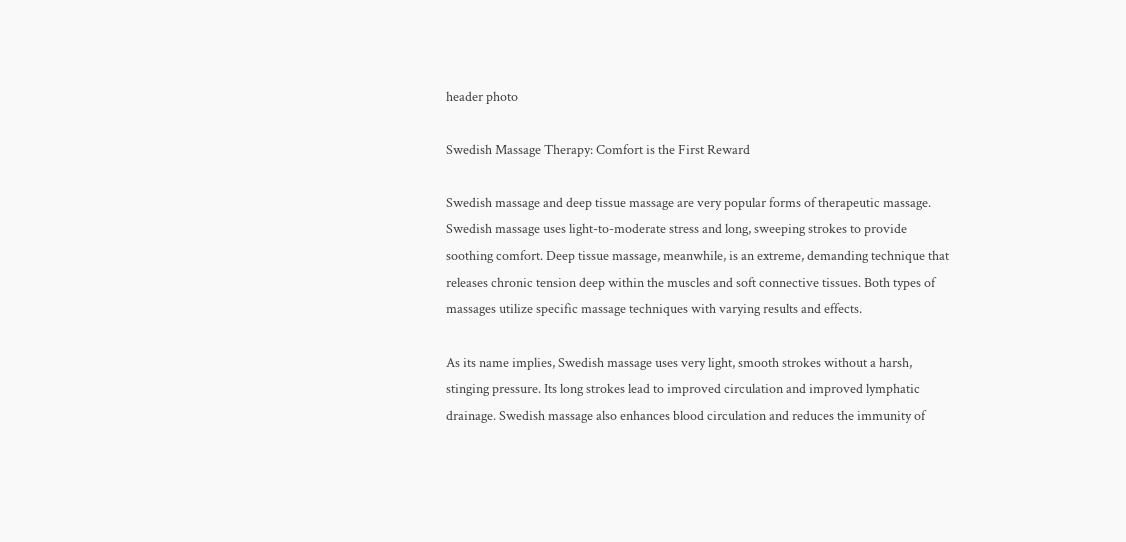header photo

Swedish Massage Therapy: Comfort is the First Reward

Swedish massage and deep tissue massage are very popular forms of therapeutic massage. Swedish massage uses light-to-moderate stress and long, sweeping strokes to provide soothing comfort. Deep tissue massage, meanwhile, is an extreme, demanding technique that releases chronic tension deep within the muscles and soft connective tissues. Both types of massages utilize specific massage techniques with varying results and effects.

As its name implies, Swedish massage uses very light, smooth strokes without a harsh, stinging pressure. Its long strokes lead to improved circulation and improved lymphatic drainage. Swedish massage also enhances blood circulation and reduces the immunity of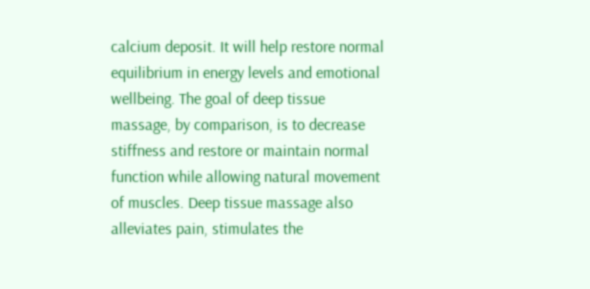calcium deposit. It will help restore normal equilibrium in energy levels and emotional wellbeing. The goal of deep tissue massage, by comparison, is to decrease stiffness and restore or maintain normal function while allowing natural movement of muscles. Deep tissue massage also alleviates pain, stimulates the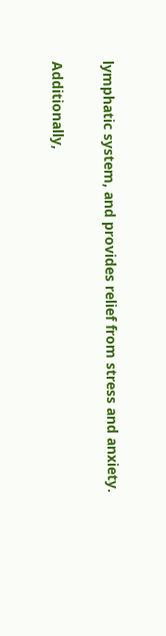lymphatic system, and provides relief from stress and anxiety.

Additionally,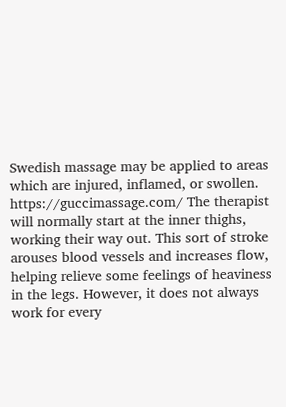Swedish massage may be applied to areas which are injured, inflamed, or swollen. https://guccimassage.com/ The therapist will normally start at the inner thighs, working their way out. This sort of stroke arouses blood vessels and increases flow, helping relieve some feelings of heaviness in the legs. However, it does not always work for every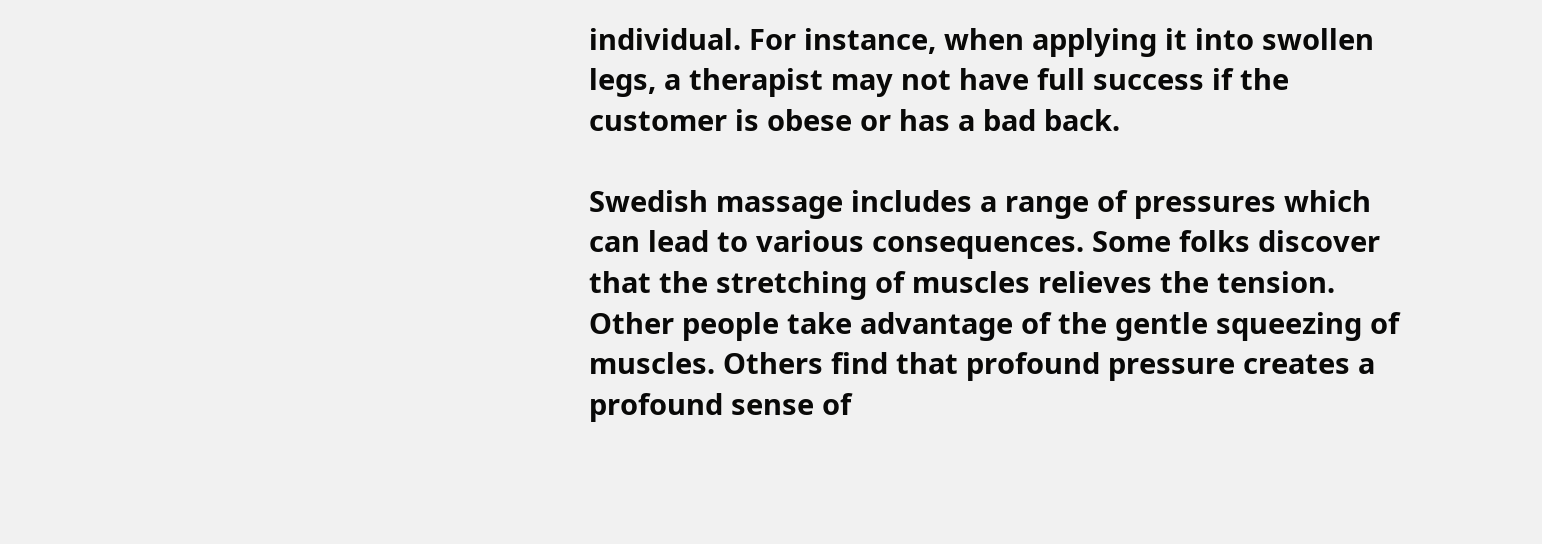individual. For instance, when applying it into swollen legs, a therapist may not have full success if the customer is obese or has a bad back.

Swedish massage includes a range of pressures which can lead to various consequences. Some folks discover that the stretching of muscles relieves the tension. Other people take advantage of the gentle squeezing of muscles. Others find that profound pressure creates a profound sense of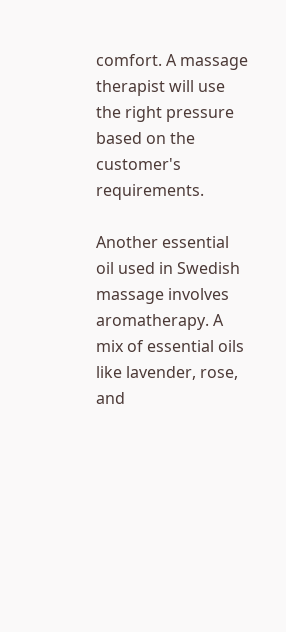comfort. A massage therapist will use the right pressure based on the customer's requirements.

Another essential oil used in Swedish massage involves aromatherapy. A mix of essential oils like lavender, rose, and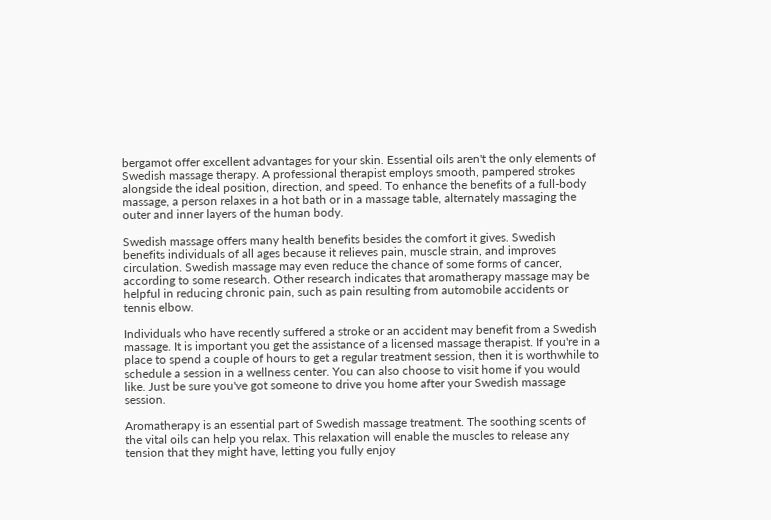bergamot offer excellent advantages for your skin. Essential oils aren't the only elements of Swedish massage therapy. A professional therapist employs smooth, pampered strokes alongside the ideal position, direction, and speed. To enhance the benefits of a full-body massage, a person relaxes in a hot bath or in a massage table, alternately massaging the outer and inner layers of the human body.

Swedish massage offers many health benefits besides the comfort it gives. Swedish benefits individuals of all ages because it relieves pain, muscle strain, and improves circulation. Swedish massage may even reduce the chance of some forms of cancer, according to some research. Other research indicates that aromatherapy massage may be helpful in reducing chronic pain, such as pain resulting from automobile accidents or tennis elbow.

Individuals who have recently suffered a stroke or an accident may benefit from a Swedish massage. It is important you get the assistance of a licensed massage therapist. If you're in a place to spend a couple of hours to get a regular treatment session, then it is worthwhile to schedule a session in a wellness center. You can also choose to visit home if you would like. Just be sure you've got someone to drive you home after your Swedish massage session.

Aromatherapy is an essential part of Swedish massage treatment. The soothing scents of the vital oils can help you relax. This relaxation will enable the muscles to release any tension that they might have, letting you fully enjoy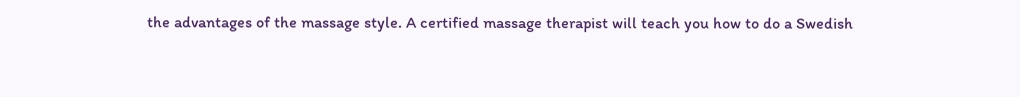the advantages of the massage style. A certified massage therapist will teach you how to do a Swedish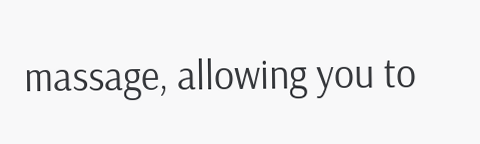massage, allowing you to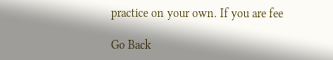practice on your own. If you are fee

Go Back